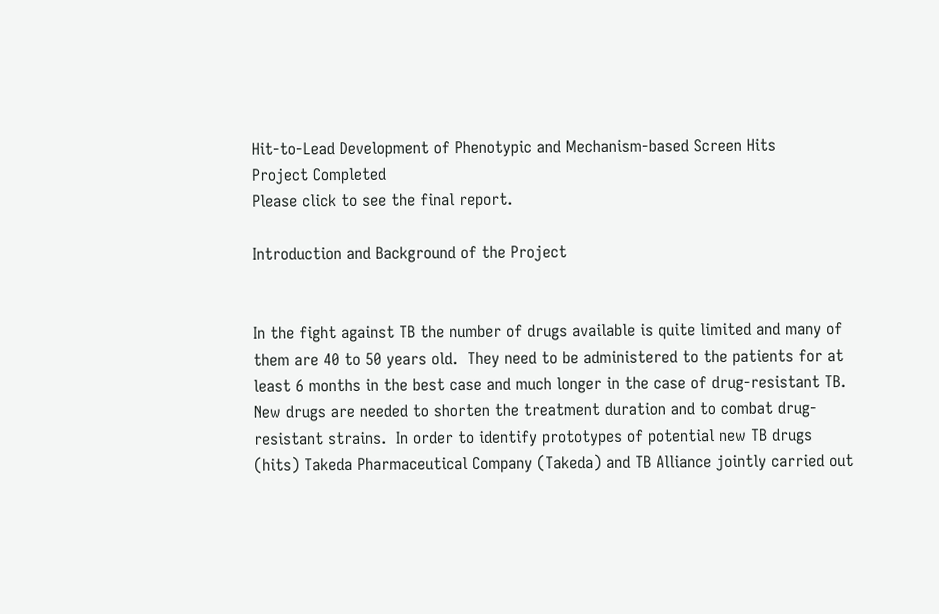Hit-to-Lead Development of Phenotypic and Mechanism-based Screen Hits
Project Completed
Please click to see the final report.

Introduction and Background of the Project


In the fight against TB the number of drugs available is quite limited and many of them are 40 to 50 years old.  They need to be administered to the patients for at least 6 months in the best case and much longer in the case of drug-resistant TB.  New drugs are needed to shorten the treatment duration and to combat drug-resistant strains.  In order to identify prototypes of potential new TB drugs (hits) Takeda Pharmaceutical Company (Takeda) and TB Alliance jointly carried out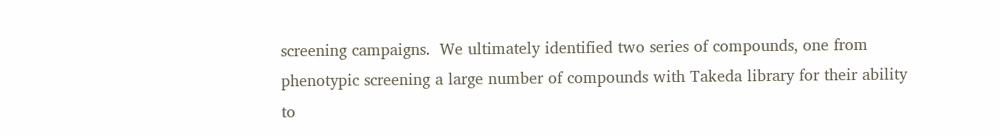screening campaigns.  We ultimately identified two series of compounds, one from phenotypic screening a large number of compounds with Takeda library for their ability to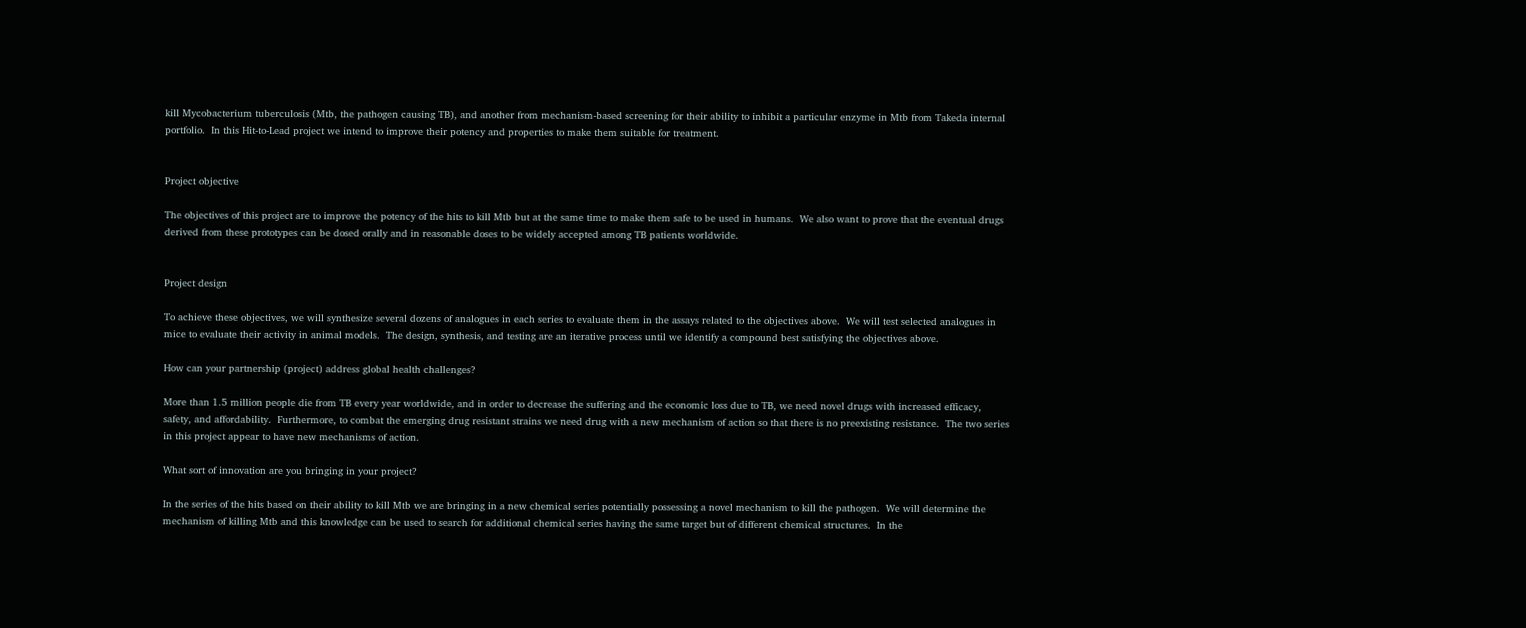kill Mycobacterium tuberculosis (Mtb, the pathogen causing TB), and another from mechanism-based screening for their ability to inhibit a particular enzyme in Mtb from Takeda internal portfolio.  In this Hit-to-Lead project we intend to improve their potency and properties to make them suitable for treatment.


Project objective

The objectives of this project are to improve the potency of the hits to kill Mtb but at the same time to make them safe to be used in humans.  We also want to prove that the eventual drugs derived from these prototypes can be dosed orally and in reasonable doses to be widely accepted among TB patients worldwide.


Project design

To achieve these objectives, we will synthesize several dozens of analogues in each series to evaluate them in the assays related to the objectives above.  We will test selected analogues in mice to evaluate their activity in animal models.  The design, synthesis, and testing are an iterative process until we identify a compound best satisfying the objectives above.

How can your partnership (project) address global health challenges?

More than 1.5 million people die from TB every year worldwide, and in order to decrease the suffering and the economic loss due to TB, we need novel drugs with increased efficacy, safety, and affordability.  Furthermore, to combat the emerging drug resistant strains we need drug with a new mechanism of action so that there is no preexisting resistance.  The two series in this project appear to have new mechanisms of action.

What sort of innovation are you bringing in your project?

In the series of the hits based on their ability to kill Mtb we are bringing in a new chemical series potentially possessing a novel mechanism to kill the pathogen.  We will determine the mechanism of killing Mtb and this knowledge can be used to search for additional chemical series having the same target but of different chemical structures.  In the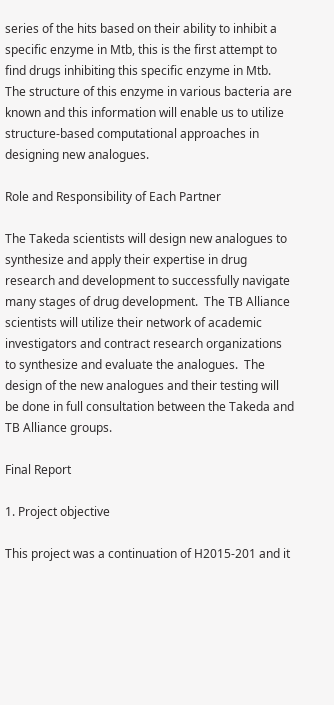series of the hits based on their ability to inhibit a specific enzyme in Mtb, this is the first attempt to find drugs inhibiting this specific enzyme in Mtb.  The structure of this enzyme in various bacteria are known and this information will enable us to utilize structure-based computational approaches in designing new analogues.

Role and Responsibility of Each Partner

The Takeda scientists will design new analogues to synthesize and apply their expertise in drug research and development to successfully navigate many stages of drug development.  The TB Alliance scientists will utilize their network of academic investigators and contract research organizations to synthesize and evaluate the analogues.  The design of the new analogues and their testing will be done in full consultation between the Takeda and TB Alliance groups.

Final Report

1. Project objective

This project was a continuation of H2015-201 and it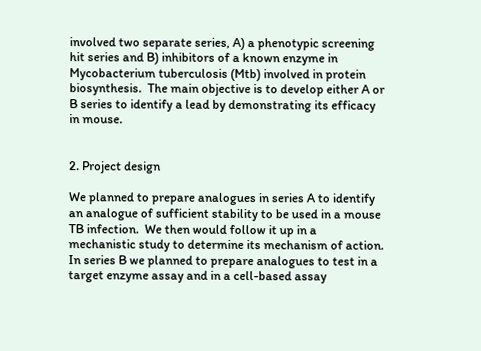involved two separate series, A) a phenotypic screening hit series and B) inhibitors of a known enzyme in Mycobacterium tuberculosis (Mtb) involved in protein biosynthesis.  The main objective is to develop either A or B series to identify a lead by demonstrating its efficacy in mouse.


2. Project design

We planned to prepare analogues in series A to identify an analogue of sufficient stability to be used in a mouse TB infection.  We then would follow it up in a mechanistic study to determine its mechanism of action.  In series B we planned to prepare analogues to test in a target enzyme assay and in a cell-based assay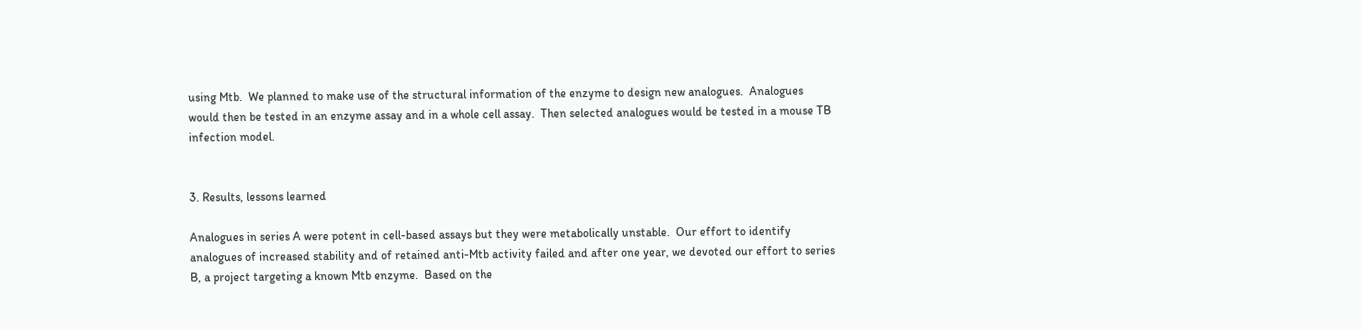using Mtb.  We planned to make use of the structural information of the enzyme to design new analogues.  Analogues would then be tested in an enzyme assay and in a whole cell assay.  Then selected analogues would be tested in a mouse TB infection model.


3. Results, lessons learned

Analogues in series A were potent in cell-based assays but they were metabolically unstable.  Our effort to identify analogues of increased stability and of retained anti-Mtb activity failed and after one year, we devoted our effort to series B, a project targeting a known Mtb enzyme.  Based on the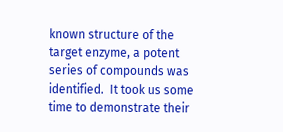known structure of the target enzyme, a potent series of compounds was identified.  It took us some time to demonstrate their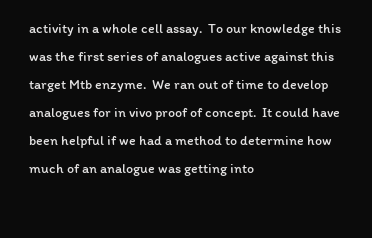activity in a whole cell assay.  To our knowledge this was the first series of analogues active against this target Mtb enzyme.  We ran out of time to develop analogues for in vivo proof of concept.  It could have been helpful if we had a method to determine how much of an analogue was getting into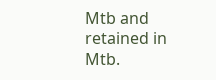Mtb and retained in Mtb.